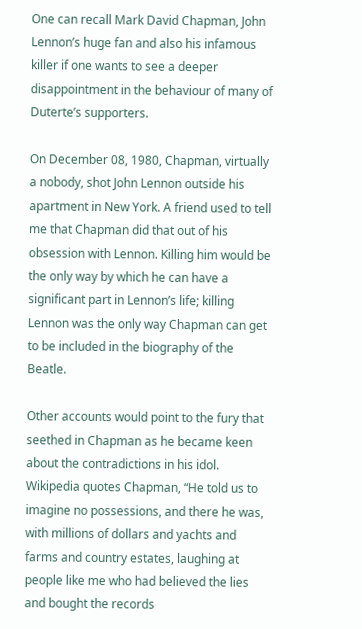One can recall Mark David Chapman, John Lennon’s huge fan and also his infamous killer if one wants to see a deeper disappointment in the behaviour of many of Duterte’s supporters.

On December 08, 1980, Chapman, virtually a nobody, shot John Lennon outside his apartment in New York. A friend used to tell me that Chapman did that out of his obsession with Lennon. Killing him would be the only way by which he can have a significant part in Lennon’s life; killing Lennon was the only way Chapman can get to be included in the biography of the Beatle.

Other accounts would point to the fury that seethed in Chapman as he became keen about the contradictions in his idol. Wikipedia quotes Chapman, “He told us to imagine no possessions, and there he was, with millions of dollars and yachts and farms and country estates, laughing at people like me who had believed the lies and bought the records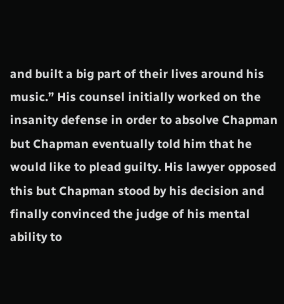and built a big part of their lives around his music.” His counsel initially worked on the insanity defense in order to absolve Chapman but Chapman eventually told him that he would like to plead guilty. His lawyer opposed this but Chapman stood by his decision and finally convinced the judge of his mental ability to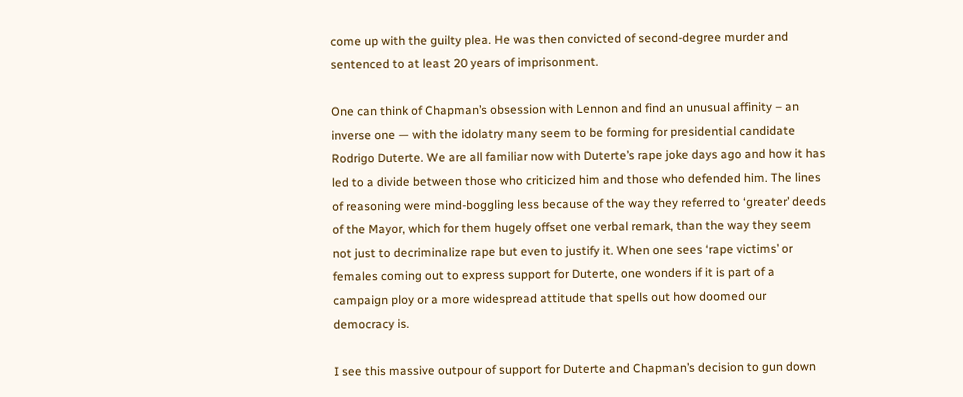come up with the guilty plea. He was then convicted of second-degree murder and sentenced to at least 20 years of imprisonment.

One can think of Chapman’s obsession with Lennon and find an unusual affinity – an inverse one — with the idolatry many seem to be forming for presidential candidate Rodrigo Duterte. We are all familiar now with Duterte’s rape joke days ago and how it has led to a divide between those who criticized him and those who defended him. The lines of reasoning were mind-boggling less because of the way they referred to ‘greater’ deeds of the Mayor, which for them hugely offset one verbal remark, than the way they seem not just to decriminalize rape but even to justify it. When one sees ‘rape victims’ or females coming out to express support for Duterte, one wonders if it is part of a campaign ploy or a more widespread attitude that spells out how doomed our democracy is.

I see this massive outpour of support for Duterte and Chapman’s decision to gun down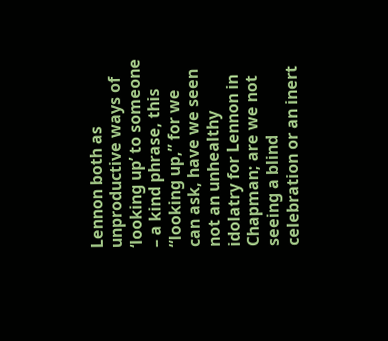Lennon both as unproductive ways of ‘looking up’ to someone – a kind phrase, this “looking up,” for we can ask, have we seen not an unhealthy idolatry for Lennon in Chapman; are we not seeing a blind celebration or an inert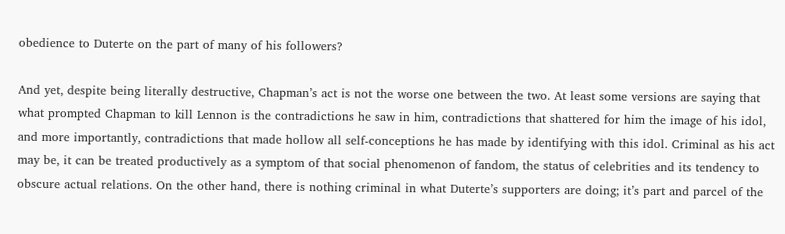obedience to Duterte on the part of many of his followers?

And yet, despite being literally destructive, Chapman’s act is not the worse one between the two. At least some versions are saying that what prompted Chapman to kill Lennon is the contradictions he saw in him, contradictions that shattered for him the image of his idol, and more importantly, contradictions that made hollow all self-conceptions he has made by identifying with this idol. Criminal as his act may be, it can be treated productively as a symptom of that social phenomenon of fandom, the status of celebrities and its tendency to obscure actual relations. On the other hand, there is nothing criminal in what Duterte’s supporters are doing; it’s part and parcel of the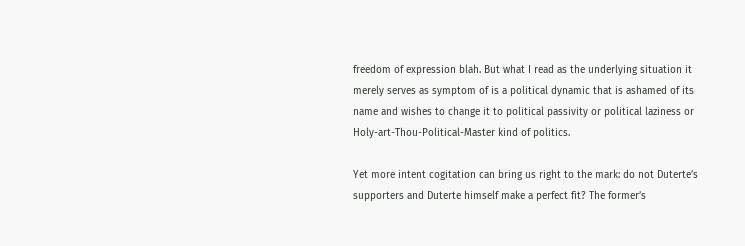freedom of expression blah. But what I read as the underlying situation it merely serves as symptom of is a political dynamic that is ashamed of its name and wishes to change it to political passivity or political laziness or Holy-art-Thou-Political-Master kind of politics.

Yet more intent cogitation can bring us right to the mark: do not Duterte’s supporters and Duterte himself make a perfect fit? The former’s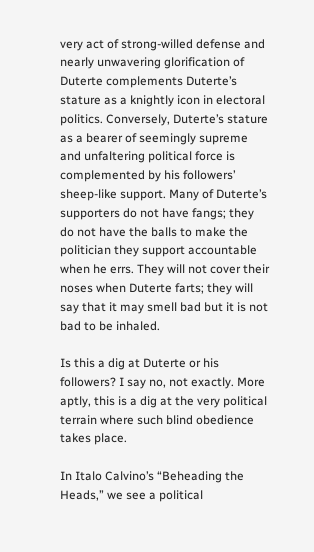very act of strong-willed defense and nearly unwavering glorification of Duterte complements Duterte’s stature as a knightly icon in electoral politics. Conversely, Duterte’s stature as a bearer of seemingly supreme and unfaltering political force is complemented by his followers’ sheep-like support. Many of Duterte’s supporters do not have fangs; they do not have the balls to make the politician they support accountable when he errs. They will not cover their noses when Duterte farts; they will say that it may smell bad but it is not bad to be inhaled.

Is this a dig at Duterte or his followers? I say no, not exactly. More aptly, this is a dig at the very political terrain where such blind obedience takes place.

In Italo Calvino’s “Beheading the Heads,” we see a political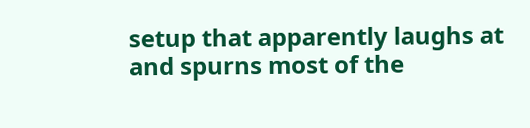setup that apparently laughs at and spurns most of the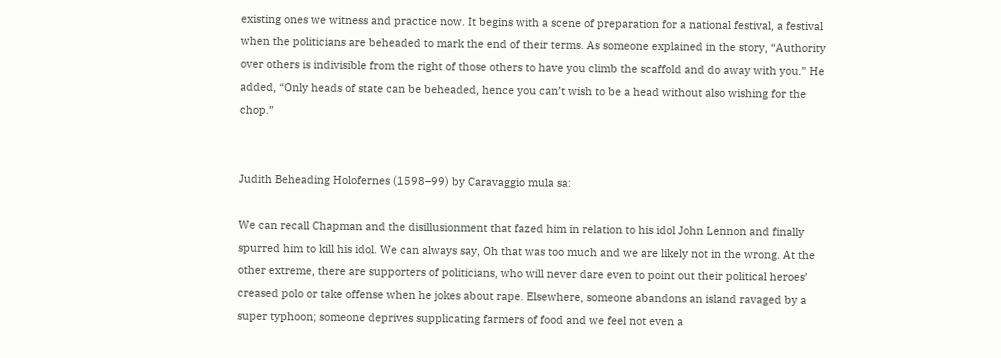existing ones we witness and practice now. It begins with a scene of preparation for a national festival, a festival when the politicians are beheaded to mark the end of their terms. As someone explained in the story, “Authority over others is indivisible from the right of those others to have you climb the scaffold and do away with you.” He added, “Only heads of state can be beheaded, hence you can’t wish to be a head without also wishing for the chop.”


Judith Beheading Holofernes (1598–99) by Caravaggio mula sa:

We can recall Chapman and the disillusionment that fazed him in relation to his idol John Lennon and finally spurred him to kill his idol. We can always say, Oh that was too much and we are likely not in the wrong. At the other extreme, there are supporters of politicians, who will never dare even to point out their political heroes’ creased polo or take offense when he jokes about rape. Elsewhere, someone abandons an island ravaged by a super typhoon; someone deprives supplicating farmers of food and we feel not even a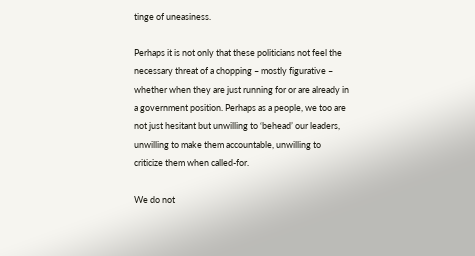tinge of uneasiness.

Perhaps it is not only that these politicians not feel the necessary threat of a chopping – mostly figurative – whether when they are just running for or are already in a government position. Perhaps as a people, we too are not just hesitant but unwilling to ‘behead’ our leaders, unwilling to make them accountable, unwilling to criticize them when called-for.

We do not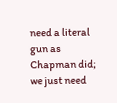need a literal gun as Chapman did; we just need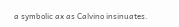a symbolic ax as Calvino insinuates.